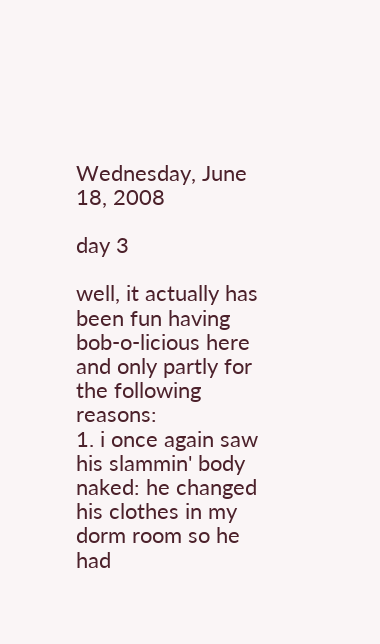Wednesday, June 18, 2008

day 3

well, it actually has been fun having bob-o-licious here and only partly for the following reasons:
1. i once again saw his slammin' body naked: he changed his clothes in my dorm room so he had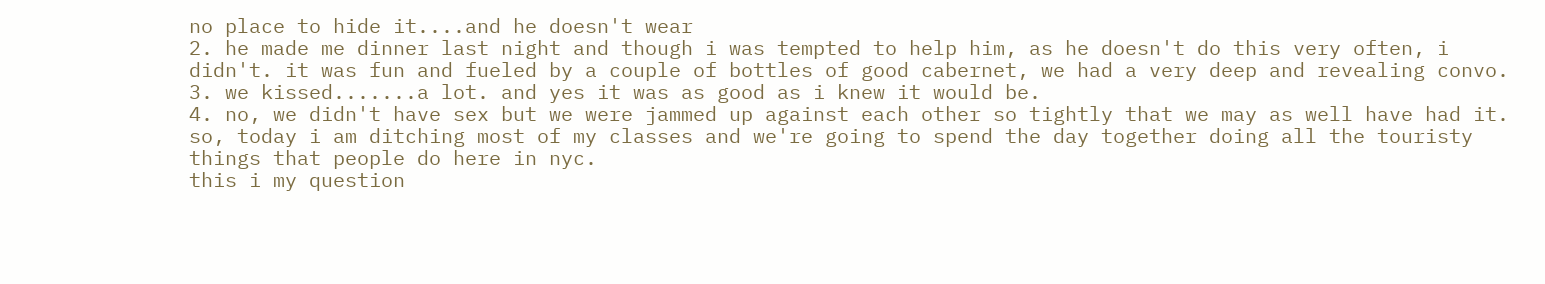no place to hide it....and he doesn't wear
2. he made me dinner last night and though i was tempted to help him, as he doesn't do this very often, i didn't. it was fun and fueled by a couple of bottles of good cabernet, we had a very deep and revealing convo.
3. we kissed.......a lot. and yes it was as good as i knew it would be.
4. no, we didn't have sex but we were jammed up against each other so tightly that we may as well have had it.
so, today i am ditching most of my classes and we're going to spend the day together doing all the touristy things that people do here in nyc.
this i my question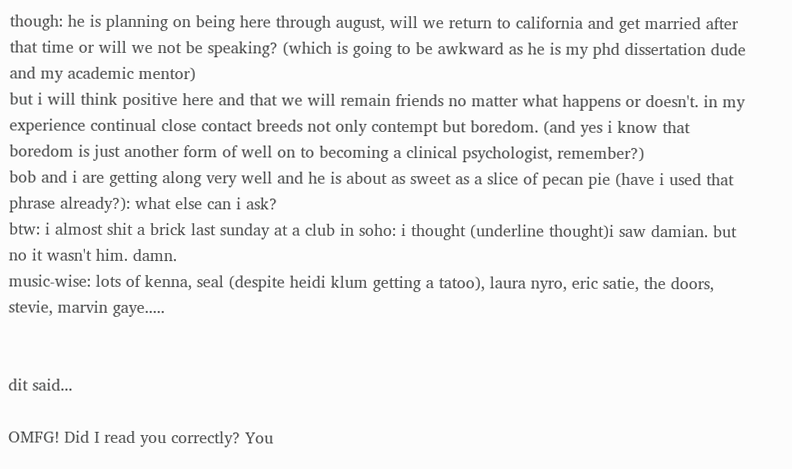though: he is planning on being here through august, will we return to california and get married after that time or will we not be speaking? (which is going to be awkward as he is my phd dissertation dude and my academic mentor)
but i will think positive here and that we will remain friends no matter what happens or doesn't. in my experience continual close contact breeds not only contempt but boredom. (and yes i know that boredom is just another form of well on to becoming a clinical psychologist, remember?)
bob and i are getting along very well and he is about as sweet as a slice of pecan pie (have i used that phrase already?): what else can i ask?
btw: i almost shit a brick last sunday at a club in soho: i thought (underline thought)i saw damian. but no it wasn't him. damn.
music-wise: lots of kenna, seal (despite heidi klum getting a tatoo), laura nyro, eric satie, the doors, stevie, marvin gaye.....


dit said...

OMFG! Did I read you correctly? You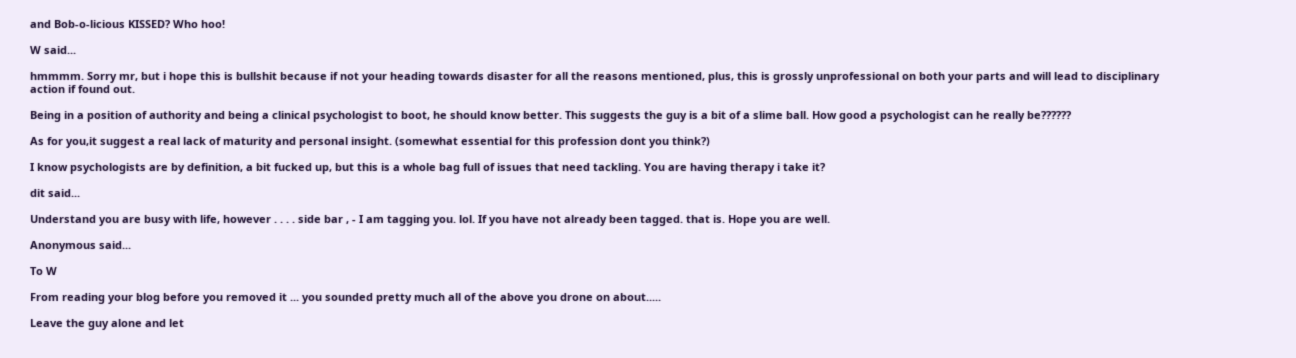and Bob-o-licious KISSED? Who hoo!

W said...

hmmmm. Sorry mr, but i hope this is bullshit because if not your heading towards disaster for all the reasons mentioned, plus, this is grossly unprofessional on both your parts and will lead to disciplinary action if found out.

Being in a position of authority and being a clinical psychologist to boot, he should know better. This suggests the guy is a bit of a slime ball. How good a psychologist can he really be??????

As for you,it suggest a real lack of maturity and personal insight. (somewhat essential for this profession dont you think?)

I know psychologists are by definition, a bit fucked up, but this is a whole bag full of issues that need tackling. You are having therapy i take it?

dit said...

Understand you are busy with life, however . . . . side bar , - I am tagging you. lol. If you have not already been tagged. that is. Hope you are well.

Anonymous said...

To W

From reading your blog before you removed it ... you sounded pretty much all of the above you drone on about.....

Leave the guy alone and let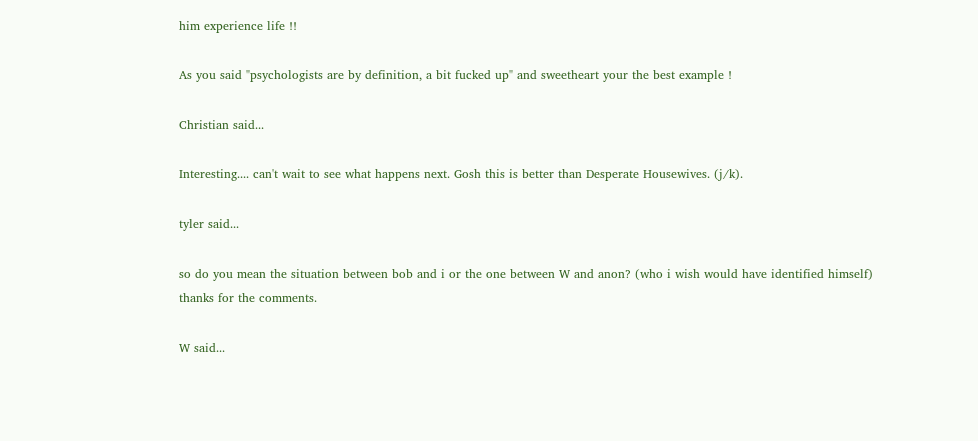him experience life !!

As you said "psychologists are by definition, a bit fucked up" and sweetheart your the best example !

Christian said...

Interesting.... can't wait to see what happens next. Gosh this is better than Desperate Housewives. (j/k).

tyler said...

so do you mean the situation between bob and i or the one between W and anon? (who i wish would have identified himself)
thanks for the comments.

W said...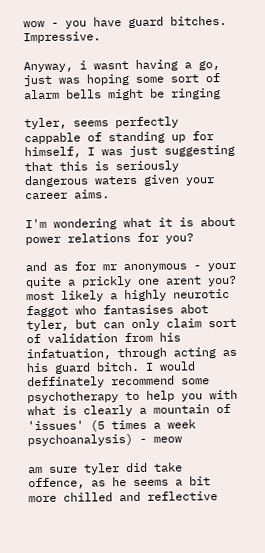wow - you have guard bitches. Impressive.

Anyway, i wasnt having a go, just was hoping some sort of alarm bells might be ringing

tyler, seems perfectly cappable of standing up for himself, I was just suggesting that this is seriously dangerous waters given your career aims.

I'm wondering what it is about power relations for you?

and as for mr anonymous - your quite a prickly one arent you? most likely a highly neurotic faggot who fantasises abot tyler, but can only claim sort of validation from his infatuation, through acting as his guard bitch. I would deffinately recommend some psychotherapy to help you with what is clearly a mountain of 'issues' (5 times a week psychoanalysis) - meow

am sure tyler did take offence, as he seems a bit more chilled and reflective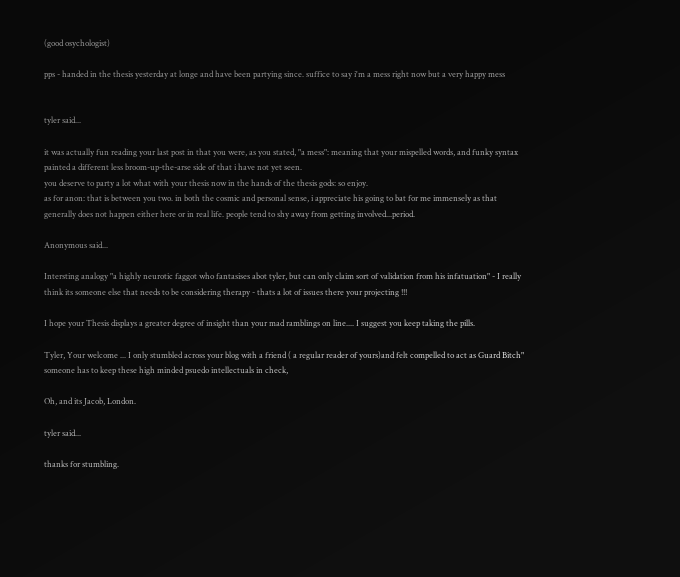(good osychologist)

pps - handed in the thesis yesterday at longe and have been partying since. suffice to say i'm a mess right now but a very happy mess


tyler said...

it was actually fun reading your last post in that you were, as you stated, "a mess": meaning that your mispelled words, and funky syntax painted a different less broom-up-the-arse side of that i have not yet seen.
you deserve to party a lot what with your thesis now in the hands of the thesis gods: so enjoy.
as for anon: that is between you two. in both the cosmic and personal sense, i appreciate his going to bat for me immensely as that generally does not happen either here or in real life. people tend to shy away from getting involved...period.

Anonymous said...

Intersting analogy "a highly neurotic faggot who fantasises abot tyler, but can only claim sort of validation from his infatuation" - I really think its someone else that needs to be considering therapy - thats a lot of issues there your projecting !!!

I hope your Thesis displays a greater degree of insight than your mad ramblings on line.... I suggest you keep taking the pills.

Tyler, Your welcome ... I only stumbled across your blog with a friend ( a regular reader of yours)and felt compelled to act as Guard Bitch" someone has to keep these high minded psuedo intellectuals in check,

Oh, and its Jacob, London.

tyler said...

thanks for stumbling.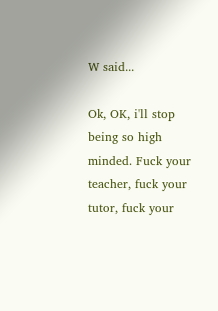W said...

Ok, OK, i'll stop being so high minded. Fuck your teacher, fuck your tutor, fuck your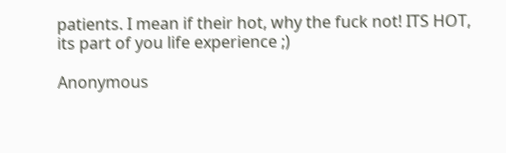patients. I mean if their hot, why the fuck not! ITS HOT, its part of you life experience ;)

Anonymous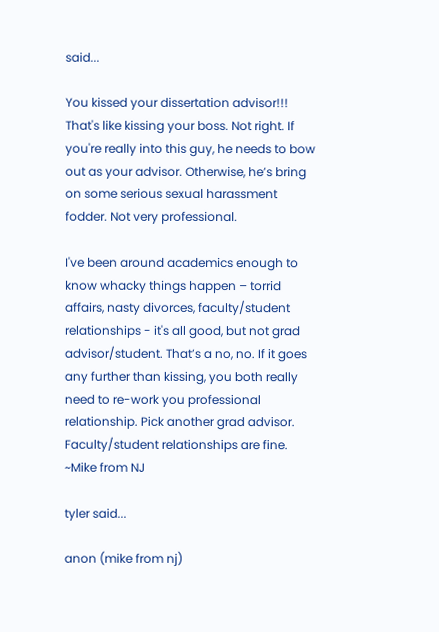said...

You kissed your dissertation advisor!!! That's like kissing your boss. Not right. If you're really into this guy, he needs to bow out as your advisor. Otherwise, he’s bring on some serious sexual harassment fodder. Not very professional.

I've been around academics enough to know whacky things happen – torrid affairs, nasty divorces, faculty/student relationships - it's all good, but not grad advisor/student. That’s a no, no. If it goes any further than kissing, you both really need to re-work you professional relationship. Pick another grad advisor. Faculty/student relationships are fine. ~Mike from NJ

tyler said...

anon (mike from nj)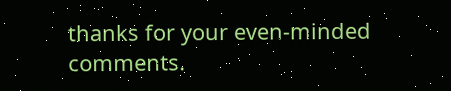thanks for your even-minded comments.